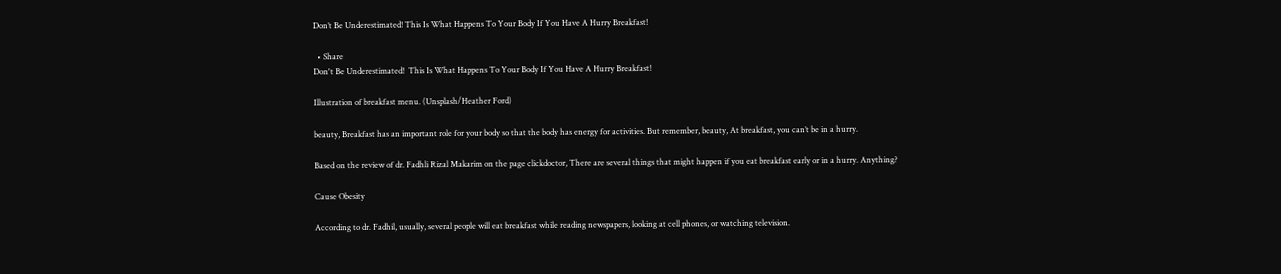Don’t Be Underestimated! This Is What Happens To Your Body If You Have A Hurry Breakfast!

  • Share
Don't Be Underestimated!  This Is What Happens To Your Body If You Have A Hurry Breakfast!

Illustration of breakfast menu. (Unsplash/Heather Ford)

beauty, Breakfast has an important role for your body so that the body has energy for activities. But remember, beauty, At breakfast, you can’t be in a hurry.

Based on the review of dr. Fadhli Rizal Makarim on the page clickdoctor, There are several things that might happen if you eat breakfast early or in a hurry. Anything?

Cause Obesity

According to dr. Fadhil, usually, several people will eat breakfast while reading newspapers, looking at cell phones, or watching television.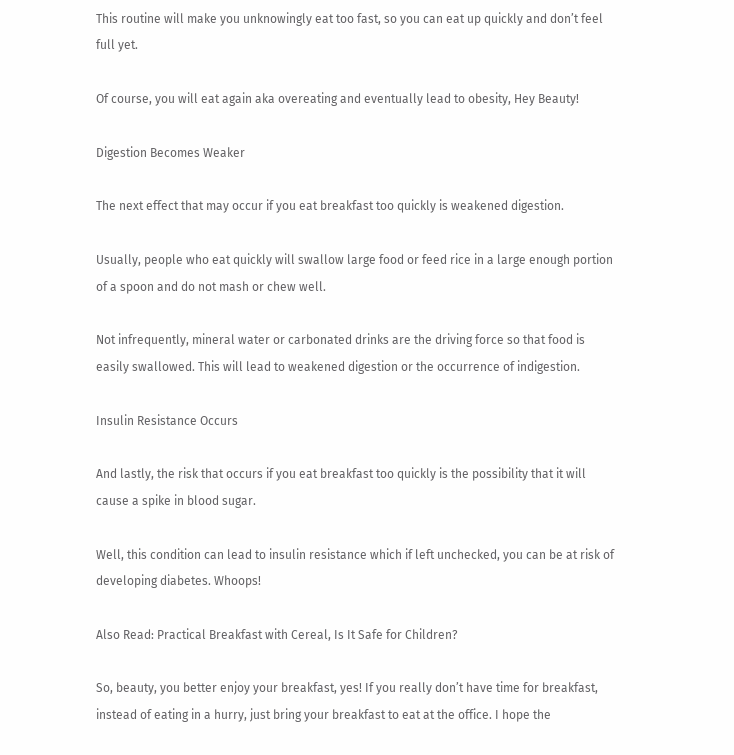This routine will make you unknowingly eat too fast, so you can eat up quickly and don’t feel full yet.

Of course, you will eat again aka overeating and eventually lead to obesity, Hey Beauty!

Digestion Becomes Weaker

The next effect that may occur if you eat breakfast too quickly is weakened digestion.

Usually, people who eat quickly will swallow large food or feed rice in a large enough portion of a spoon and do not mash or chew well.

Not infrequently, mineral water or carbonated drinks are the driving force so that food is easily swallowed. This will lead to weakened digestion or the occurrence of indigestion.

Insulin Resistance Occurs

And lastly, the risk that occurs if you eat breakfast too quickly is the possibility that it will cause a spike in blood sugar.

Well, this condition can lead to insulin resistance which if left unchecked, you can be at risk of developing diabetes. Whoops!

Also Read: Practical Breakfast with Cereal, Is It Safe for Children?

So, beauty, you better enjoy your breakfast, yes! If you really don’t have time for breakfast, instead of eating in a hurry, just bring your breakfast to eat at the office. I hope the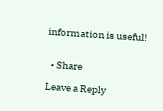information is useful!


  • Share

Leave a Reply